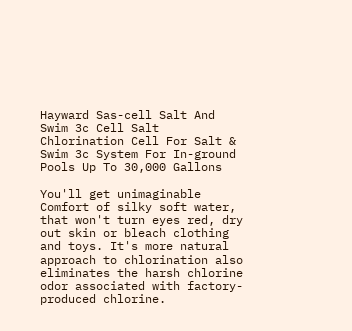Hayward Sas-cell Salt And Swim 3c Cell Salt Chlorination Cell For Salt & Swim 3c System For In-ground Pools Up To 30,000 Gallons

You'll get unimaginable Comfort of silky soft water, that won't turn eyes red, dry out skin or bleach clothing and toys. It's more natural approach to chlorination also eliminates the harsh chlorine odor associated with factory-produced chlorine.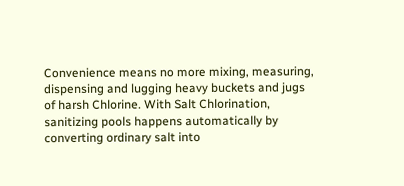Convenience means no more mixing, measuring, dispensing and lugging heavy buckets and jugs of harsh Chlorine. With Salt Chlorination, sanitizing pools happens automatically by converting ordinary salt into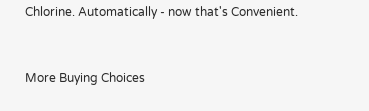Chlorine. Automatically - now that's Convenient.


More Buying Choices